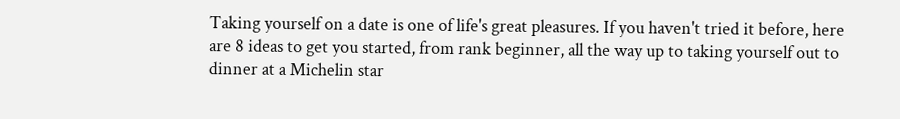Taking yourself on a date is one of life's great pleasures. If you haven't tried it before, here are 8 ideas to get you started, from rank beginner, all the way up to taking yourself out to dinner at a Michelin star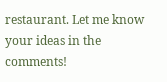restaurant. Let me know your ideas in the comments!